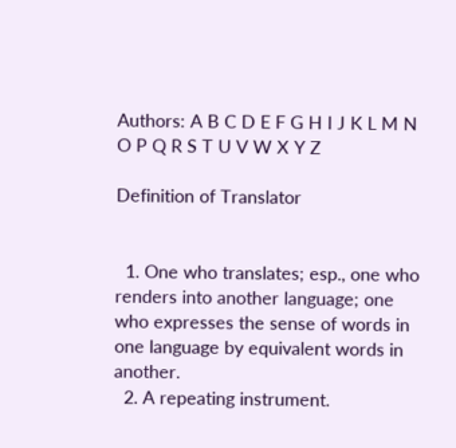Authors: A B C D E F G H I J K L M N O P Q R S T U V W X Y Z

Definition of Translator


  1. One who translates; esp., one who renders into another language; one who expresses the sense of words in one language by equivalent words in another.
  2. A repeating instrument.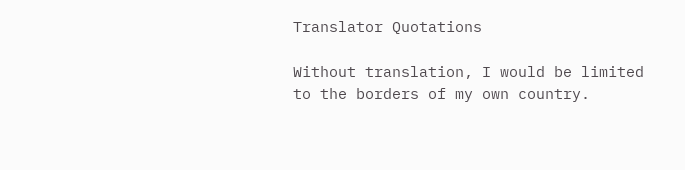Translator Quotations

Without translation, I would be limited to the borders of my own country.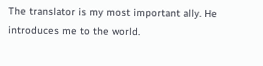The translator is my most important ally. He introduces me to the world.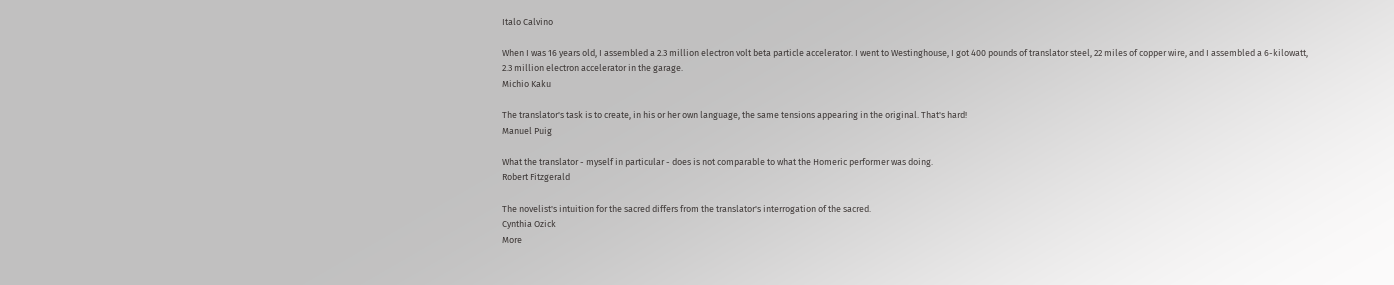Italo Calvino

When I was 16 years old, I assembled a 2.3 million electron volt beta particle accelerator. I went to Westinghouse, I got 400 pounds of translator steel, 22 miles of copper wire, and I assembled a 6-kilowatt, 2.3 million electron accelerator in the garage.
Michio Kaku

The translator's task is to create, in his or her own language, the same tensions appearing in the original. That's hard!
Manuel Puig

What the translator - myself in particular - does is not comparable to what the Homeric performer was doing.
Robert Fitzgerald

The novelist's intuition for the sacred differs from the translator's interrogation of the sacred.
Cynthia Ozick
More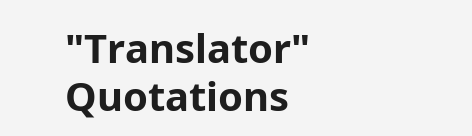"Translator" Quotations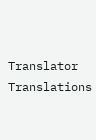Translator Translations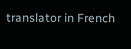translator in French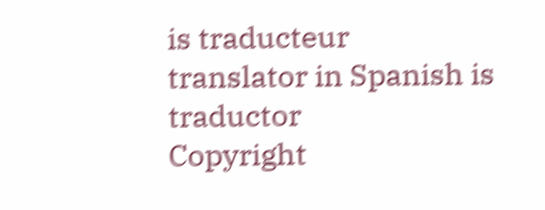is traducteur
translator in Spanish is traductor
Copyright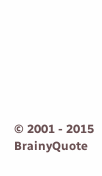© 2001 - 2015 BrainyQuote